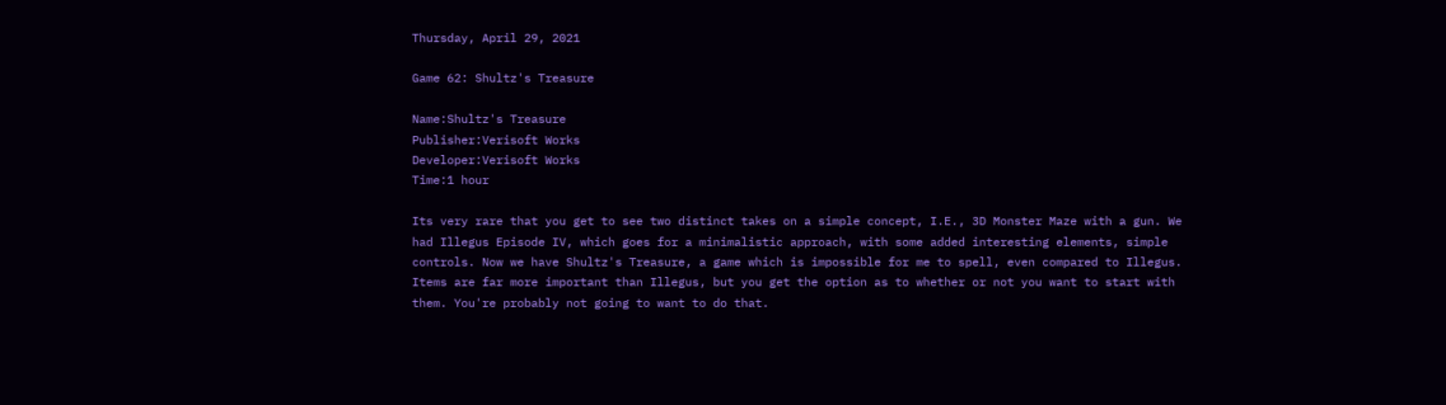Thursday, April 29, 2021

Game 62: Shultz's Treasure

Name:Shultz's Treasure
Publisher:Verisoft Works
Developer:Verisoft Works
Time:1 hour

Its very rare that you get to see two distinct takes on a simple concept, I.E., 3D Monster Maze with a gun. We had Illegus Episode IV, which goes for a minimalistic approach, with some added interesting elements, simple controls. Now we have Shultz's Treasure, a game which is impossible for me to spell, even compared to Illegus. Items are far more important than Illegus, but you get the option as to whether or not you want to start with them. You're probably not going to want to do that.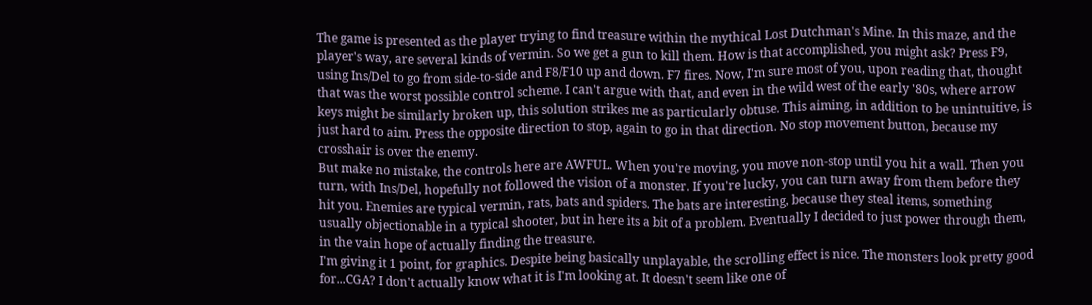The game is presented as the player trying to find treasure within the mythical Lost Dutchman's Mine. In this maze, and the player's way, are several kinds of vermin. So we get a gun to kill them. How is that accomplished, you might ask? Press F9, using Ins/Del to go from side-to-side and F8/F10 up and down. F7 fires. Now, I'm sure most of you, upon reading that, thought that was the worst possible control scheme. I can't argue with that, and even in the wild west of the early '80s, where arrow keys might be similarly broken up, this solution strikes me as particularly obtuse. This aiming, in addition to be unintuitive, is just hard to aim. Press the opposite direction to stop, again to go in that direction. No stop movement button, because my crosshair is over the enemy.
But make no mistake, the controls here are AWFUL. When you're moving, you move non-stop until you hit a wall. Then you turn, with Ins/Del, hopefully not followed the vision of a monster. If you're lucky, you can turn away from them before they hit you. Enemies are typical vermin, rats, bats and spiders. The bats are interesting, because they steal items, something usually objectionable in a typical shooter, but in here its a bit of a problem. Eventually I decided to just power through them, in the vain hope of actually finding the treasure.
I'm giving it 1 point, for graphics. Despite being basically unplayable, the scrolling effect is nice. The monsters look pretty good for...CGA? I don't actually know what it is I'm looking at. It doesn't seem like one of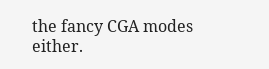the fancy CGA modes either.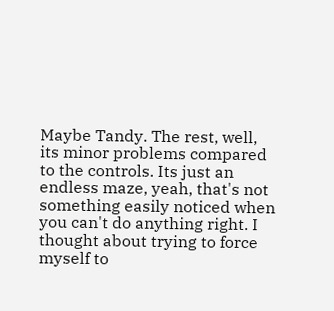Maybe Tandy. The rest, well, its minor problems compared to the controls. Its just an endless maze, yeah, that's not something easily noticed when you can't do anything right. I thought about trying to force myself to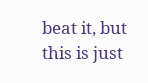beat it, but this is just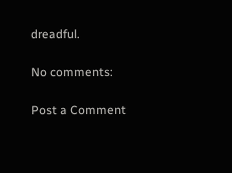dreadful.

No comments:

Post a Comment